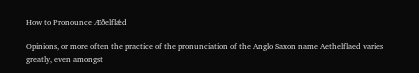How to Pronounce Æðelflǽd

Opinions, or more often the practice of the pronunciation of the Anglo Saxon name Aethelflaed varies greatly, even amongst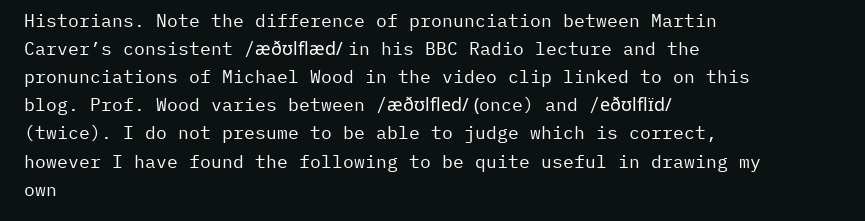Historians. Note the difference of pronunciation between Martin Carver’s consistent /æðʊlflæd/ in his BBC Radio lecture and the pronunciations of Michael Wood in the video clip linked to on this blog. Prof. Wood varies between /æðʊlfled/ (once) and /eðʊlflɪ̈d/ (twice). I do not presume to be able to judge which is correct, however I have found the following to be quite useful in drawing my own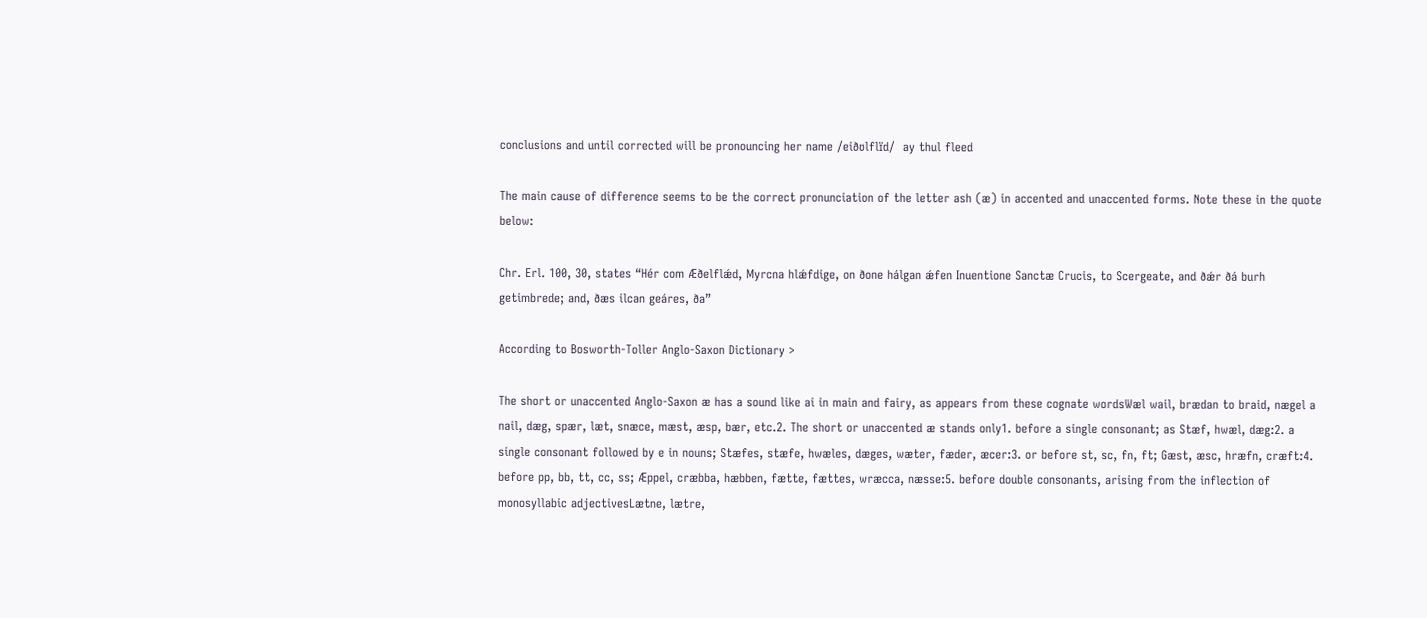conclusions and until corrected will be pronouncing her name /eiðʊlflɪ̈d/  ay thul fleed

The main cause of difference seems to be the correct pronunciation of the letter ash (æ) in accented and unaccented forms. Note these in the quote below:

Chr. Erl. 100, 30, states “Hér com Æðelflǽd, Myrcna hlǽfdige, on ðone hálgan ǽfen Inuentione Sanctæ Crucis, to Scergeate, and ðǽr ðá burh getimbrede; and, ðæs ilcan geáres, ða”

According to Bosworth-Toller Anglo-Saxon Dictionary >

The short or unaccented Anglo-Saxon æ has a sound like ai in main and fairy, as appears from these cognate wordsWæl wail, brædan to braid, nægel a nail, dæg, spær, læt, snæce, mæst, æsp, bær, etc.2. The short or unaccented æ stands only1. before a single consonant; as Stæf, hwæl, dæg:2. a single consonant followed by e in nouns; Stæfes, stæfe, hwæles, dæges, wæter, fæder, æcer:3. or before st, sc, fn, ft; Gæst, æsc, hræfn, cræft:4. before pp, bb, tt, cc, ss; Æppel, cræbba, hæbben, fætte, fættes, wræcca, næsse:5. before double consonants, arising from the inflection of monosyllabic adjectivesLætne, lætre,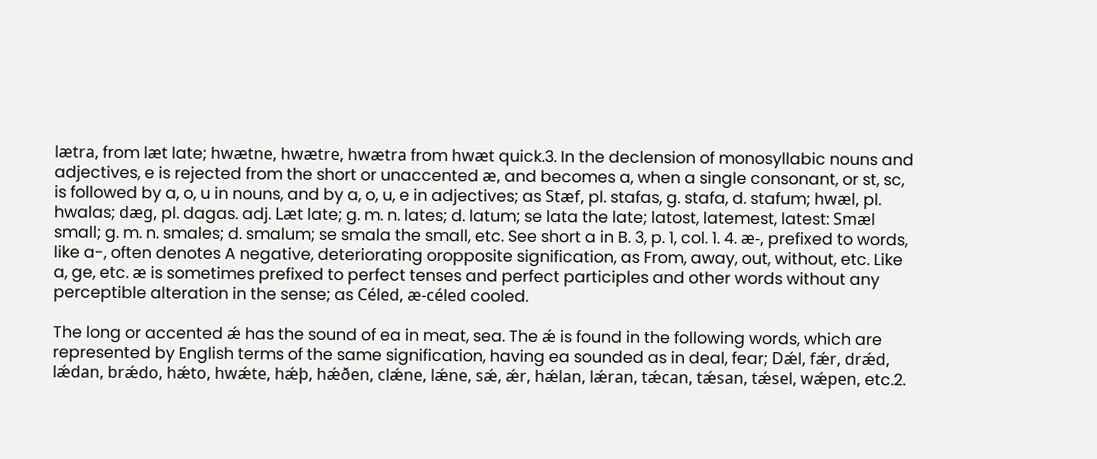lætra, from læt late; hwætne, hwætre, hwætra from hwæt quick.3. In the declension of monosyllabic nouns and adjectives, e is rejected from the short or unaccented æ, and becomes a, when a single consonant, or st, sc, is followed by a, o, u in nouns, and by a, o, u, e in adjectives; as Stæf, pl. stafas, g. stafa, d. stafum; hwæl, pl. hwalas; dæg, pl. dagas. adj. Læt late; g. m. n. lates; d. latum; se lata the late; latost, latemest, latest: Smæl small; g. m. n. smales; d. smalum; se smala the small, etc. See short a in B. 3, p. 1, col. 1. 4. æ-, prefixed to words, like a-, often denotes A negative, deteriorating oropposite signification, as From, away, out, without, etc. Like a, ge, etc. æ is sometimes prefixed to perfect tenses and perfect participles and other words without any perceptible alteration in the sense; as Céled, æ-céled cooled.

The long or accented ǽ has the sound of ea in meat, sea. The ǽ is found in the following words, which are represented by English terms of the same signification, having ea sounded as in deal, fear; Dǽl, fǽr, drǽd, lǽdan, brǽdo, hǽto, hwǽte, hǽþ, hǽðen, clǽne, lǽne, sǽ, ǽr, hǽlan, lǽran, tǽcan, tǽsan, tǽsel, wǽpen, etc.2.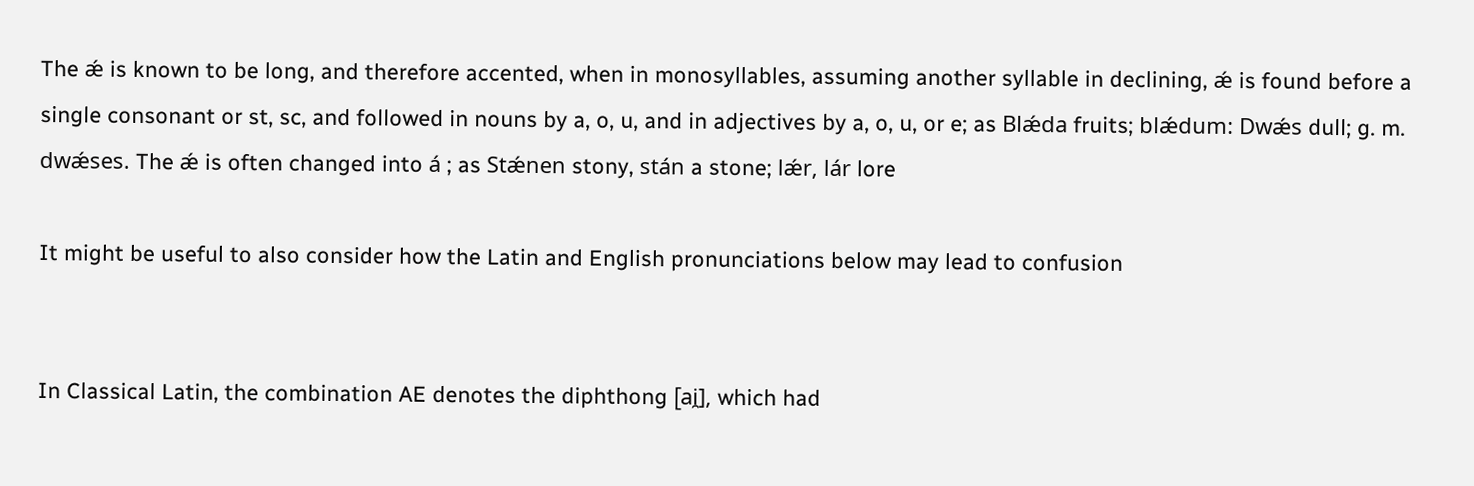The ǽ is known to be long, and therefore accented, when in monosyllables, assuming another syllable in declining, ǽ is found before a single consonant or st, sc, and followed in nouns by a, o, u, and in adjectives by a, o, u, or e; as Blǽda fruits; blǽdum: Dwǽs dull; g. m. dwǽses. The ǽ is often changed into á ; as Stǽnen stony, stán a stone; lǽr, lár lore

It might be useful to also consider how the Latin and English pronunciations below may lead to confusion


In Classical Latin, the combination AE denotes the diphthong [ai̯], which had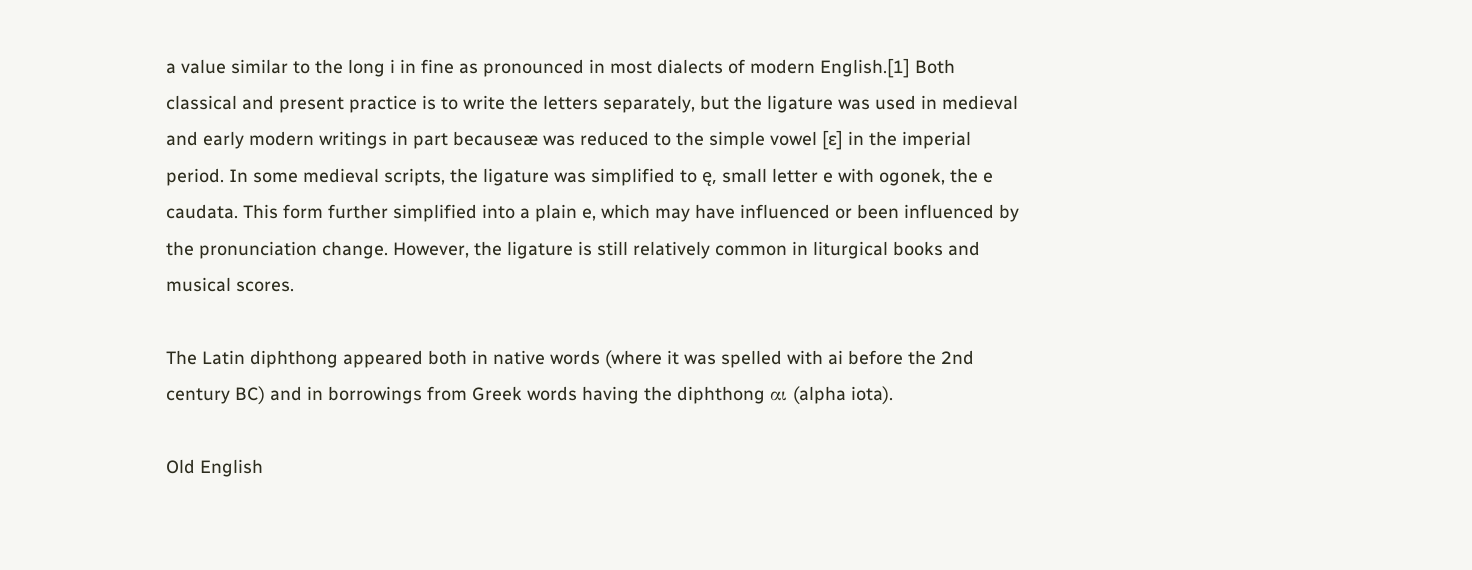a value similar to the long i in fine as pronounced in most dialects of modern English.[1] Both classical and present practice is to write the letters separately, but the ligature was used in medieval and early modern writings in part becauseæ was reduced to the simple vowel [ɛ] in the imperial period. In some medieval scripts, the ligature was simplified to ę, small letter e with ogonek, the e caudata. This form further simplified into a plain e, which may have influenced or been influenced by the pronunciation change. However, the ligature is still relatively common in liturgical books and musical scores.

The Latin diphthong appeared both in native words (where it was spelled with ai before the 2nd century BC) and in borrowings from Greek words having the diphthong αι (alpha iota).

Old English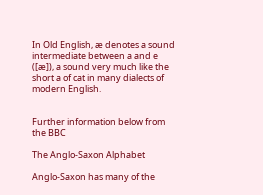In Old English, æ denotes a sound intermediate between a and e ([æ]), a sound very much like the short a of cat in many dialects of modern English.


Further information below from the BBC

The Anglo-Saxon Alphabet

Anglo-Saxon has many of the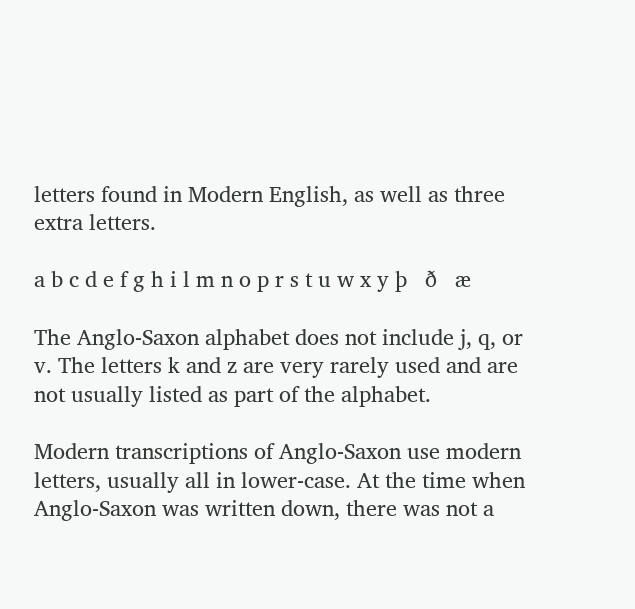letters found in Modern English, as well as three extra letters.

a b c d e f g h i l m n o p r s t u w x y þ   ð   æ

The Anglo-Saxon alphabet does not include j, q, or v. The letters k and z are very rarely used and are not usually listed as part of the alphabet.

Modern transcriptions of Anglo-Saxon use modern letters, usually all in lower-case. At the time when Anglo-Saxon was written down, there was not a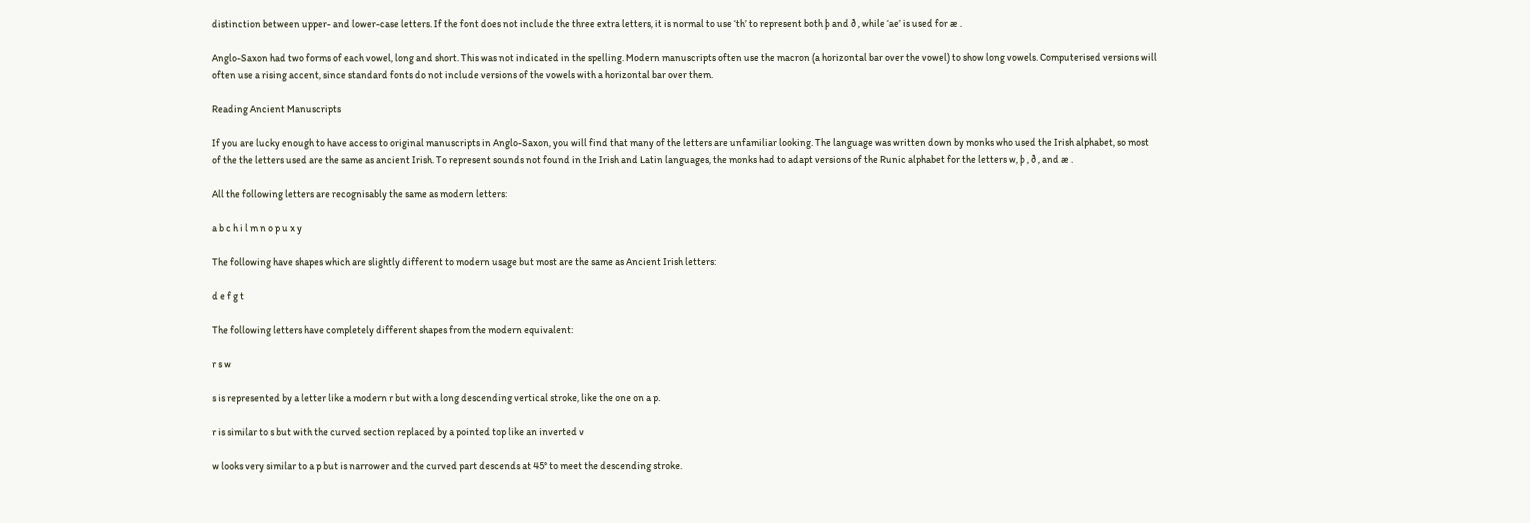distinction between upper- and lower-case letters. If the font does not include the three extra letters, it is normal to use ‘th’ to represent both þ and ð , while ‘ae’ is used for æ .

Anglo-Saxon had two forms of each vowel, long and short. This was not indicated in the spelling. Modern manuscripts often use the macron (a horizontal bar over the vowel) to show long vowels. Computerised versions will often use a rising accent, since standard fonts do not include versions of the vowels with a horizontal bar over them.

Reading Ancient Manuscripts

If you are lucky enough to have access to original manuscripts in Anglo-Saxon, you will find that many of the letters are unfamiliar looking. The language was written down by monks who used the Irish alphabet, so most of the the letters used are the same as ancient Irish. To represent sounds not found in the Irish and Latin languages, the monks had to adapt versions of the Runic alphabet for the letters w, þ , ð , and æ .

All the following letters are recognisably the same as modern letters:

a b c h i l m n o p u x y

The following have shapes which are slightly different to modern usage but most are the same as Ancient Irish letters:

d e f g t

The following letters have completely different shapes from the modern equivalent:

r s w

s is represented by a letter like a modern r but with a long descending vertical stroke, like the one on a p.

r is similar to s but with the curved section replaced by a pointed top like an inverted v

w looks very similar to a p but is narrower and the curved part descends at 45° to meet the descending stroke.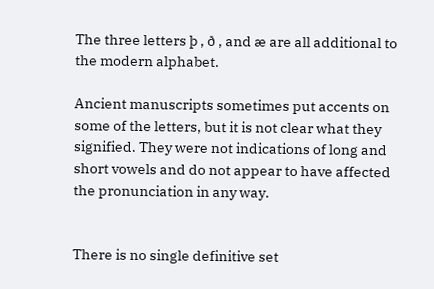The three letters þ , ð , and æ are all additional to the modern alphabet.

Ancient manuscripts sometimes put accents on some of the letters, but it is not clear what they signified. They were not indications of long and short vowels and do not appear to have affected the pronunciation in any way.


There is no single definitive set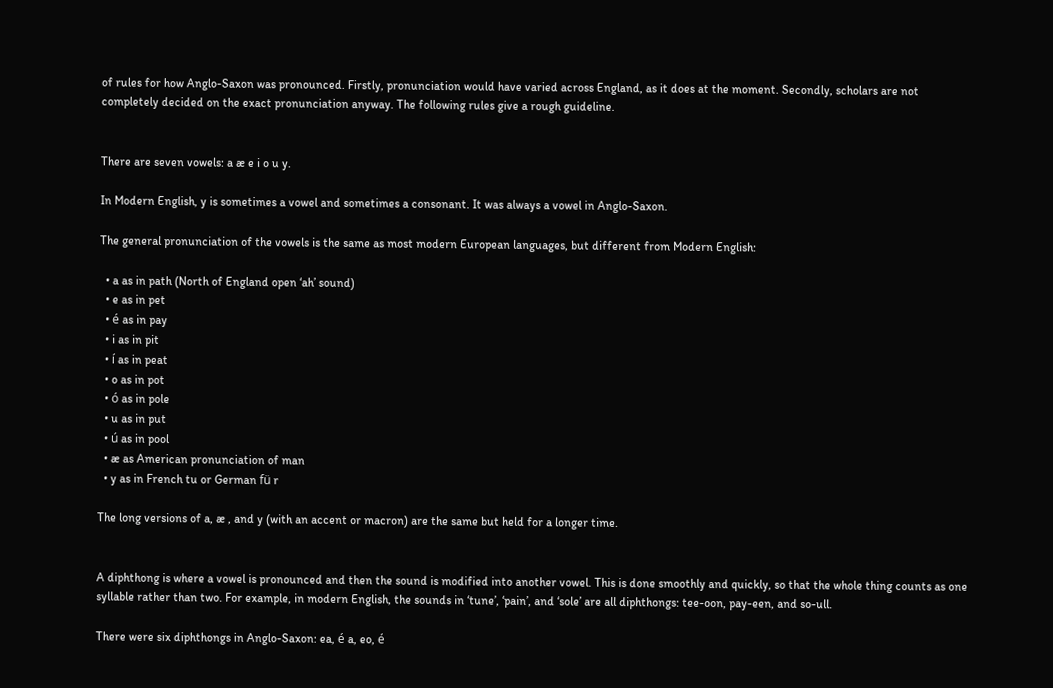of rules for how Anglo-Saxon was pronounced. Firstly, pronunciation would have varied across England, as it does at the moment. Secondly, scholars are not completely decided on the exact pronunciation anyway. The following rules give a rough guideline.


There are seven vowels: a æ e i o u y.

In Modern English, y is sometimes a vowel and sometimes a consonant. It was always a vowel in Anglo-Saxon.

The general pronunciation of the vowels is the same as most modern European languages, but different from Modern English:

  • a as in path (North of England open ‘ah’ sound)
  • e as in pet
  • é as in pay
  • i as in pit
  • í as in peat
  • o as in pot
  • ó as in pole
  • u as in put
  • ú as in pool
  • æ as American pronunciation of man
  • y as in French tu or German fü r

The long versions of a, æ , and y (with an accent or macron) are the same but held for a longer time.


A diphthong is where a vowel is pronounced and then the sound is modified into another vowel. This is done smoothly and quickly, so that the whole thing counts as one syllable rather than two. For example, in modern English, the sounds in ‘tune’, ‘pain’, and ‘sole’ are all diphthongs: tee-oon, pay-een, and so-ull.

There were six diphthongs in Anglo-Saxon: ea, é a, eo, é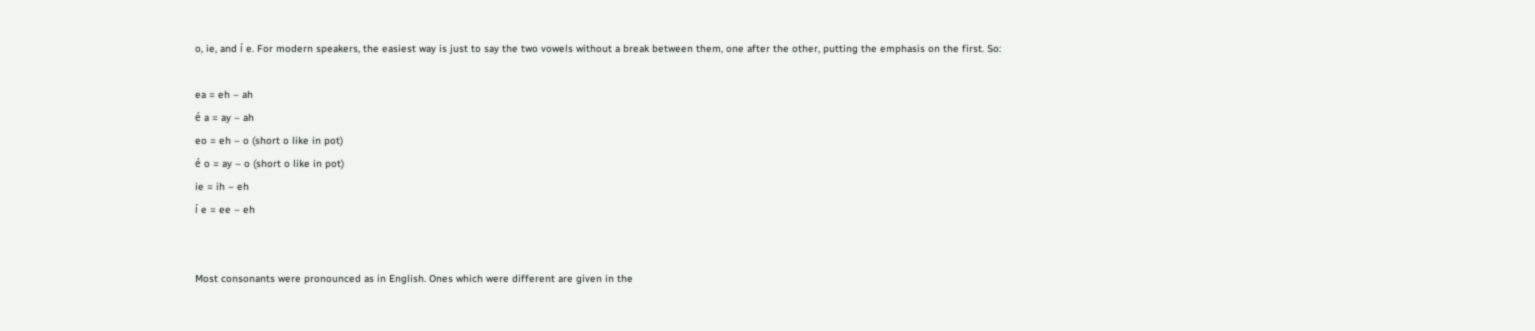o, ie, and í e. For modern speakers, the easiest way is just to say the two vowels without a break between them, one after the other, putting the emphasis on the first. So:

ea = eh – ah
é a = ay – ah
eo = eh – o (short o like in pot)
é o = ay – o (short o like in pot)
ie = ih – eh
í e = ee – eh


Most consonants were pronounced as in English. Ones which were different are given in the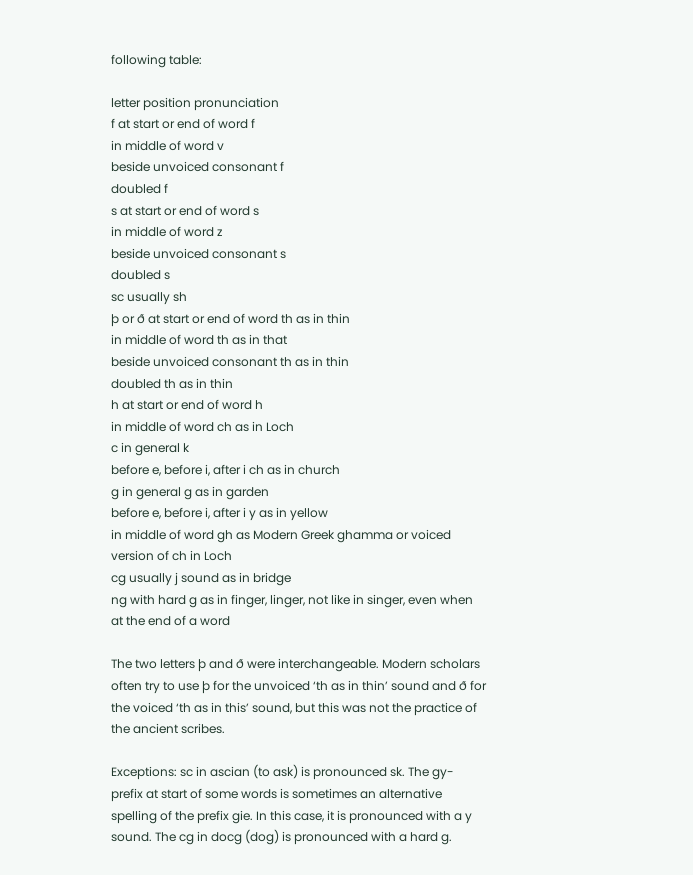following table:

letter position pronunciation
f at start or end of word f
in middle of word v
beside unvoiced consonant f
doubled f
s at start or end of word s
in middle of word z
beside unvoiced consonant s
doubled s
sc usually sh
þ or ð at start or end of word th as in thin
in middle of word th as in that
beside unvoiced consonant th as in thin
doubled th as in thin
h at start or end of word h
in middle of word ch as in Loch
c in general k
before e, before i, after i ch as in church
g in general g as in garden
before e, before i, after i y as in yellow
in middle of word gh as Modern Greek ghamma or voiced version of ch in Loch
cg usually j sound as in bridge
ng with hard g as in finger, linger, not like in singer, even when at the end of a word

The two letters þ and ð were interchangeable. Modern scholars often try to use þ for the unvoiced ‘th as in thin’ sound and ð for the voiced ‘th as in this’ sound, but this was not the practice of the ancient scribes.

Exceptions: sc in ascian (to ask) is pronounced sk. The gy- prefix at start of some words is sometimes an alternative spelling of the prefix gie. In this case, it is pronounced with a y sound. The cg in docg (dog) is pronounced with a hard g.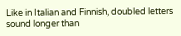Like in Italian and Finnish, doubled letters sound longer than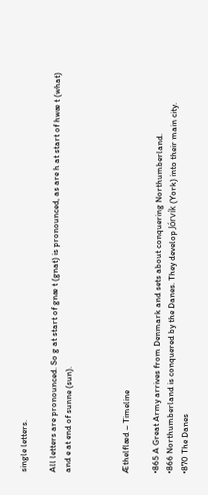single letters.

All letters are pronounced. So g at start of gnæ t (gnat) is pronounced, as are h at start of hwæ t (what) and e at end of sunne (sun).



Æthelflæd – Timeline

•865 A Great Army arrives from Denmark and sets about conquering Northumberland.
•866 Northumberland is conquered by the Danes. They develop Jórvík (York) into their main city.
•870 The Danes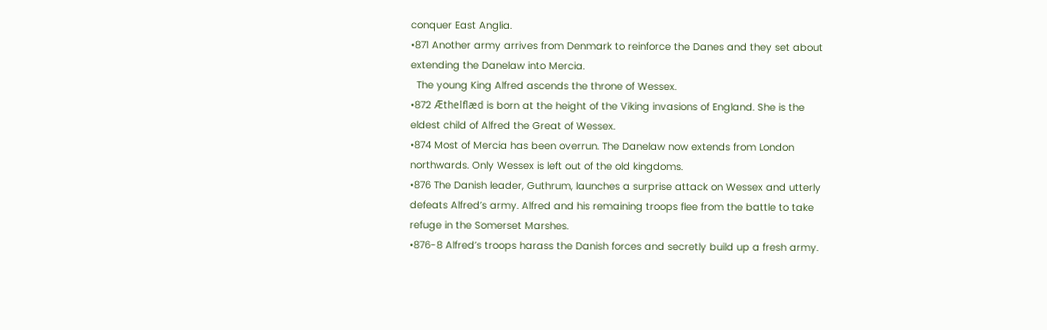conquer East Anglia.
•871 Another army arrives from Denmark to reinforce the Danes and they set about extending the Danelaw into Mercia.
  The young King Alfred ascends the throne of Wessex.
•872 Æthelflæd is born at the height of the Viking invasions of England. She is the eldest child of Alfred the Great of Wessex.
•874 Most of Mercia has been overrun. The Danelaw now extends from London northwards. Only Wessex is left out of the old kingdoms.
•876 The Danish leader, Guthrum, launches a surprise attack on Wessex and utterly defeats Alfred’s army. Alfred and his remaining troops flee from the battle to take refuge in the Somerset Marshes.
•876-8 Alfred’s troops harass the Danish forces and secretly build up a fresh army.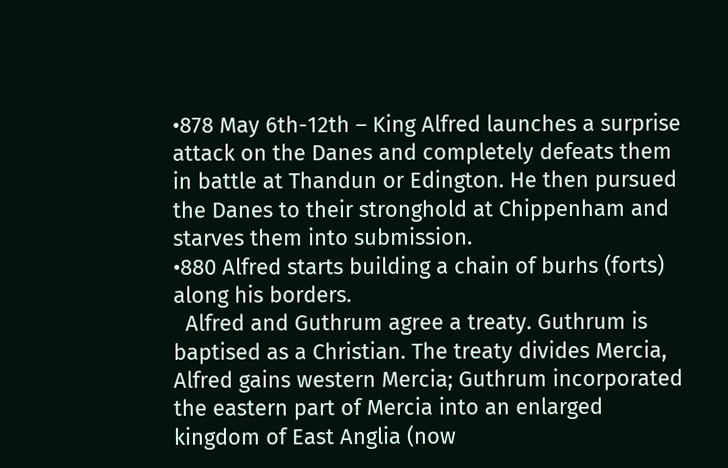•878 May 6th-12th – King Alfred launches a surprise attack on the Danes and completely defeats them in battle at Thandun or Edington. He then pursued the Danes to their stronghold at Chippenham and starves them into submission.
•880 Alfred starts building a chain of burhs (forts) along his borders.
  Alfred and Guthrum agree a treaty. Guthrum is baptised as a Christian. The treaty divides Mercia, Alfred gains western Mercia; Guthrum incorporated the eastern part of Mercia into an enlarged kingdom of East Anglia (now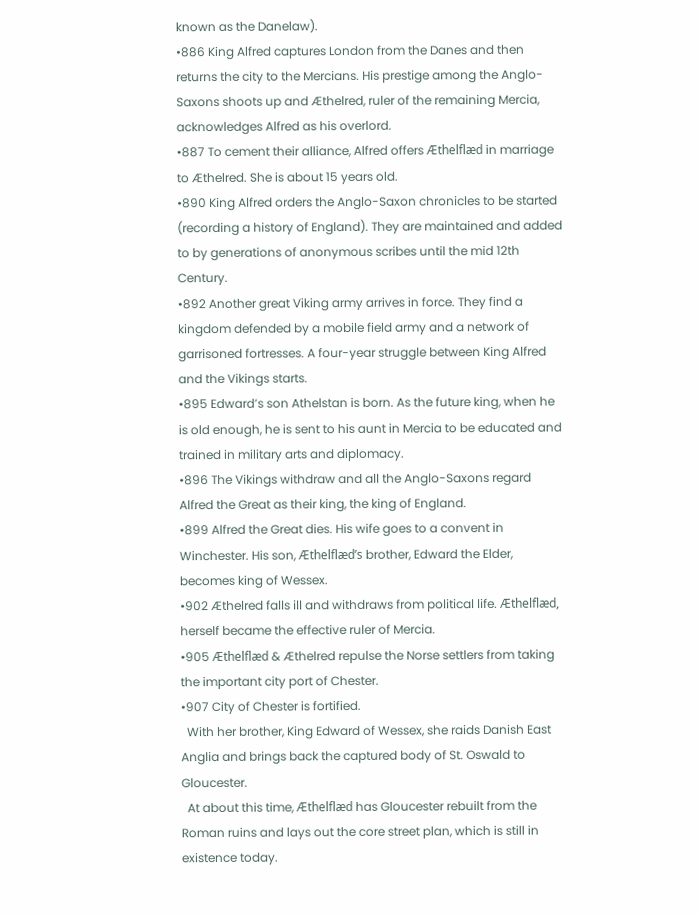known as the Danelaw).
•886 King Alfred captures London from the Danes and then returns the city to the Mercians. His prestige among the Anglo-Saxons shoots up and Æthelred, ruler of the remaining Mercia, acknowledges Alfred as his overlord.
•887 To cement their alliance, Alfred offers Æthelflæd in marriage to Æthelred. She is about 15 years old.
•890 King Alfred orders the Anglo-Saxon chronicles to be started (recording a history of England). They are maintained and added to by generations of anonymous scribes until the mid 12th Century.
•892 Another great Viking army arrives in force. They find a kingdom defended by a mobile field army and a network of garrisoned fortresses. A four-year struggle between King Alfred and the Vikings starts.
•895 Edward’s son Athelstan is born. As the future king, when he is old enough, he is sent to his aunt in Mercia to be educated and trained in military arts and diplomacy.
•896 The Vikings withdraw and all the Anglo-Saxons regard Alfred the Great as their king, the king of England.
•899 Alfred the Great dies. His wife goes to a convent in Winchester. His son, Æthelflæd’s brother, Edward the Elder, becomes king of Wessex.
•902 Æthelred falls ill and withdraws from political life. Æthelflæd, herself became the effective ruler of Mercia.
•905 Æthelflæd & Æthelred repulse the Norse settlers from taking the important city port of Chester.
•907 City of Chester is fortified.
  With her brother, King Edward of Wessex, she raids Danish East Anglia and brings back the captured body of St. Oswald to Gloucester.
  At about this time, Æthelflæd has Gloucester rebuilt from the Roman ruins and lays out the core street plan, which is still in existence today.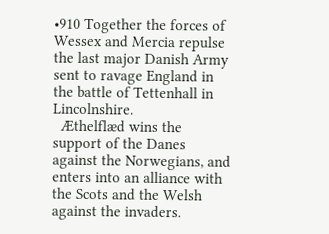•910 Together the forces of Wessex and Mercia repulse the last major Danish Army sent to ravage England in the battle of Tettenhall in Lincolnshire.
  Æthelflæd wins the support of the Danes against the Norwegians, and enters into an alliance with the Scots and the Welsh against the invaders.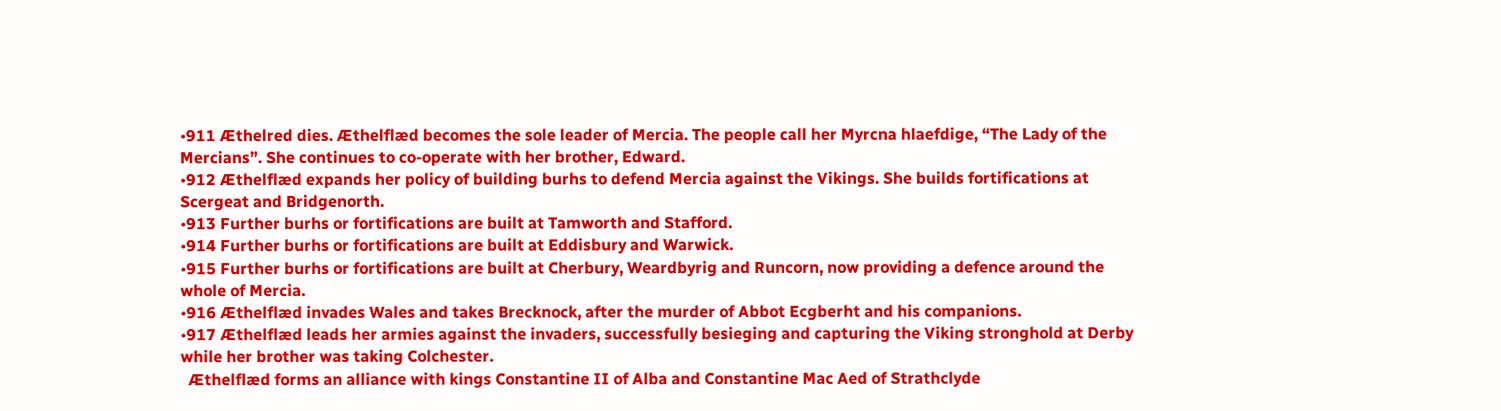•911 Æthelred dies. Æthelflæd becomes the sole leader of Mercia. The people call her Myrcna hlaefdige, “The Lady of the Mercians”. She continues to co-operate with her brother, Edward.
•912 Æthelflæd expands her policy of building burhs to defend Mercia against the Vikings. She builds fortifications at Scergeat and Bridgenorth.
•913 Further burhs or fortifications are built at Tamworth and Stafford.
•914 Further burhs or fortifications are built at Eddisbury and Warwick.
•915 Further burhs or fortifications are built at Cherbury, Weardbyrig and Runcorn, now providing a defence around the whole of Mercia.
•916 Æthelflæd invades Wales and takes Brecknock, after the murder of Abbot Ecgberht and his companions.
•917 Æthelflæd leads her armies against the invaders, successfully besieging and capturing the Viking stronghold at Derby while her brother was taking Colchester.
  Æthelflæd forms an alliance with kings Constantine II of Alba and Constantine Mac Aed of Strathclyde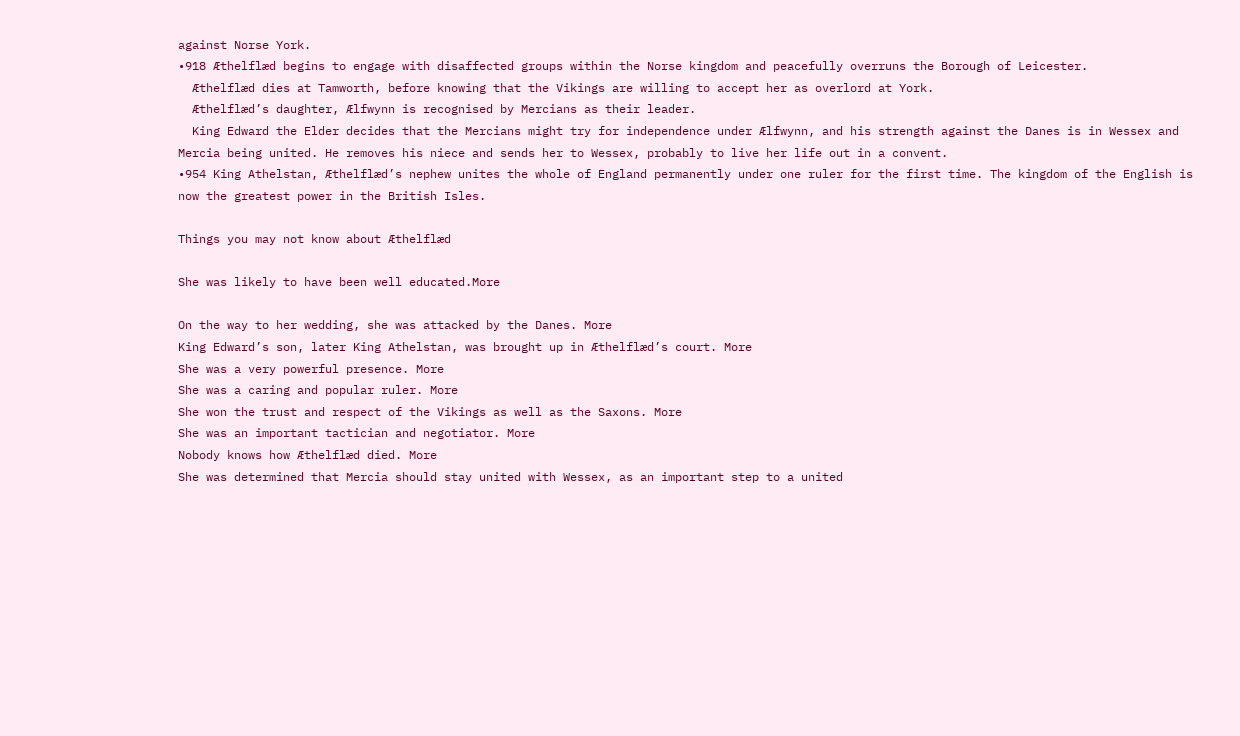against Norse York.
•918 Æthelflæd begins to engage with disaffected groups within the Norse kingdom and peacefully overruns the Borough of Leicester.
  Æthelflæd dies at Tamworth, before knowing that the Vikings are willing to accept her as overlord at York.
  Æthelflæd’s daughter, Ælfwynn is recognised by Mercians as their leader.
  King Edward the Elder decides that the Mercians might try for independence under Ælfwynn, and his strength against the Danes is in Wessex and Mercia being united. He removes his niece and sends her to Wessex, probably to live her life out in a convent.
•954 King Athelstan, Æthelflæd’s nephew unites the whole of England permanently under one ruler for the first time. The kingdom of the English is now the greatest power in the British Isles.

Things you may not know about Æthelflæd

She was likely to have been well educated.More

On the way to her wedding, she was attacked by the Danes. More
King Edward’s son, later King Athelstan, was brought up in Æthelflæd’s court. More
She was a very powerful presence. More
She was a caring and popular ruler. More
She won the trust and respect of the Vikings as well as the Saxons. More
She was an important tactician and negotiator. More
Nobody knows how Æthelflæd died. More
She was determined that Mercia should stay united with Wessex, as an important step to a united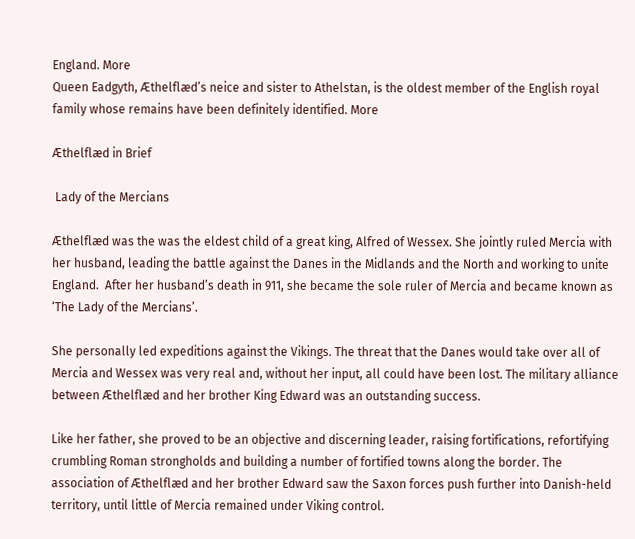England. More
Queen Eadgyth, Æthelflæd’s neice and sister to Athelstan, is the oldest member of the English royal family whose remains have been definitely identified. More

Æthelflæd in Brief

 Lady of the Mercians

Æthelflæd was the was the eldest child of a great king, Alfred of Wessex. She jointly ruled Mercia with her husband, leading the battle against the Danes in the Midlands and the North and working to unite England.  After her husband’s death in 911, she became the sole ruler of Mercia and became known as ‘The Lady of the Mercians’.

She personally led expeditions against the Vikings. The threat that the Danes would take over all of Mercia and Wessex was very real and, without her input, all could have been lost. The military alliance between Æthelflæd and her brother King Edward was an outstanding success.

Like her father, she proved to be an objective and discerning leader, raising fortifications, refortifying crumbling Roman strongholds and building a number of fortified towns along the border. The association of Æthelflæd and her brother Edward saw the Saxon forces push further into Danish-held territory, until little of Mercia remained under Viking control.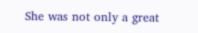She was not only a great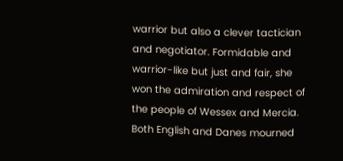warrior but also a clever tactician and negotiator. Formidable and warrior-like but just and fair, she won the admiration and respect of the people of Wessex and Mercia. Both English and Danes mourned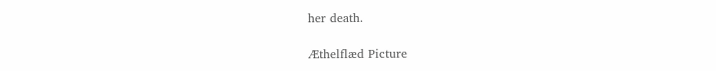her death.

Æthelflæd Picture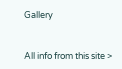Gallery


All info from this site >